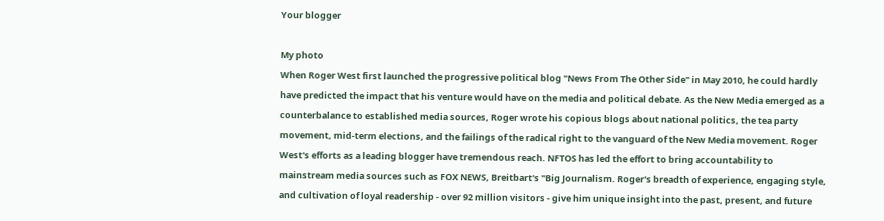Your blogger

My photo
When Roger West first launched the progressive political blog "News From The Other Side" in May 2010, he could hardly have predicted the impact that his venture would have on the media and political debate. As the New Media emerged as a counterbalance to established media sources, Roger wrote his copious blogs about national politics, the tea party movement, mid-term elections, and the failings of the radical right to the vanguard of the New Media movement. Roger West's efforts as a leading blogger have tremendous reach. NFTOS has led the effort to bring accountability to mainstream media sources such as FOX NEWS, Breitbart's "Big Journalism. Roger's breadth of experience, engaging style, and cultivation of loyal readership - over 92 million visitors - give him unique insight into the past, present, and future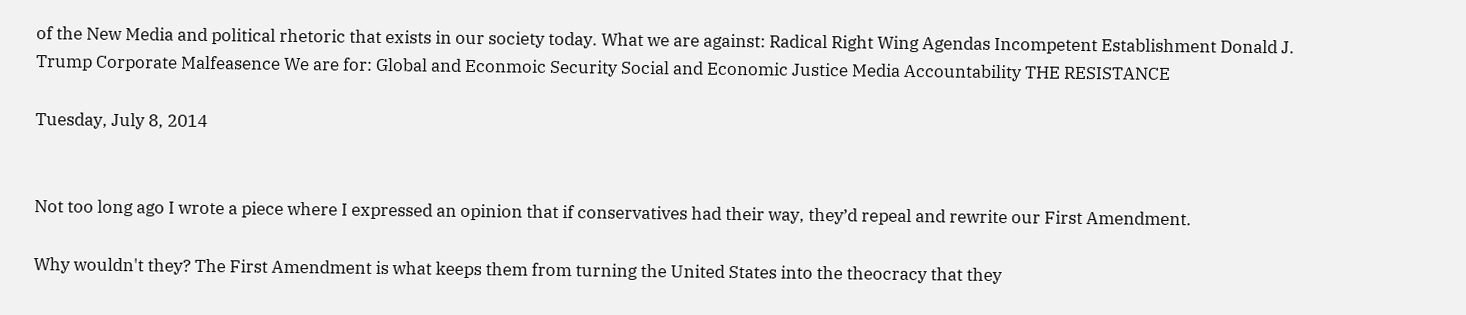of the New Media and political rhetoric that exists in our society today. What we are against: Radical Right Wing Agendas Incompetent Establishment Donald J. Trump Corporate Malfeasence We are for: Global and Econmoic Security Social and Economic Justice Media Accountability THE RESISTANCE

Tuesday, July 8, 2014


Not too long ago I wrote a piece where I expressed an opinion that if conservatives had their way, they’d repeal and rewrite our First Amendment.

Why wouldn't they? The First Amendment is what keeps them from turning the United States into the theocracy that they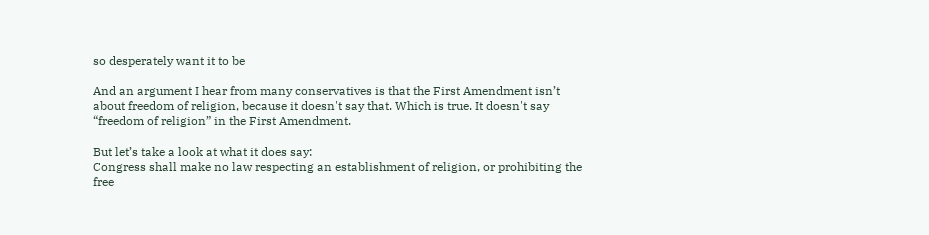so desperately want it to be

And an argument I hear from many conservatives is that the First Amendment isn’t about freedom of religion, because it doesn't say that. Which is true. It doesn't say “freedom of religion” in the First Amendment.

But let’s take a look at what it does say:
Congress shall make no law respecting an establishment of religion, or prohibiting the free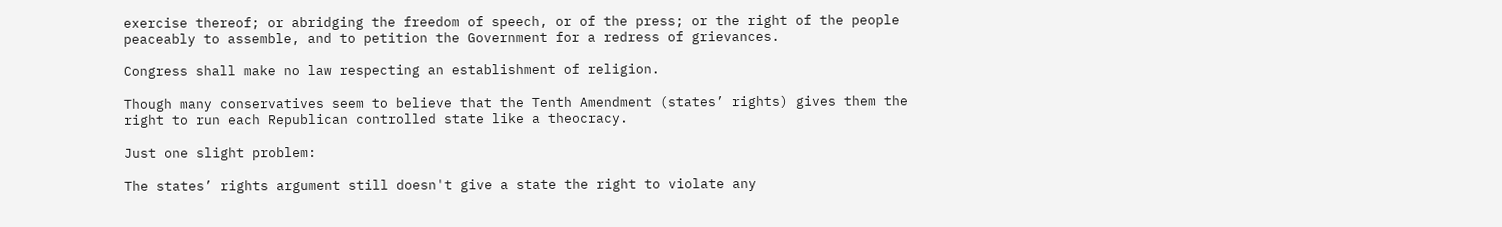exercise thereof; or abridging the freedom of speech, or of the press; or the right of the people peaceably to assemble, and to petition the Government for a redress of grievances.

Congress shall make no law respecting an establishment of religion.

Though many conservatives seem to believe that the Tenth Amendment (states’ rights) gives them the right to run each Republican controlled state like a theocracy.

Just one slight problem:

The states’ rights argument still doesn't give a state the right to violate any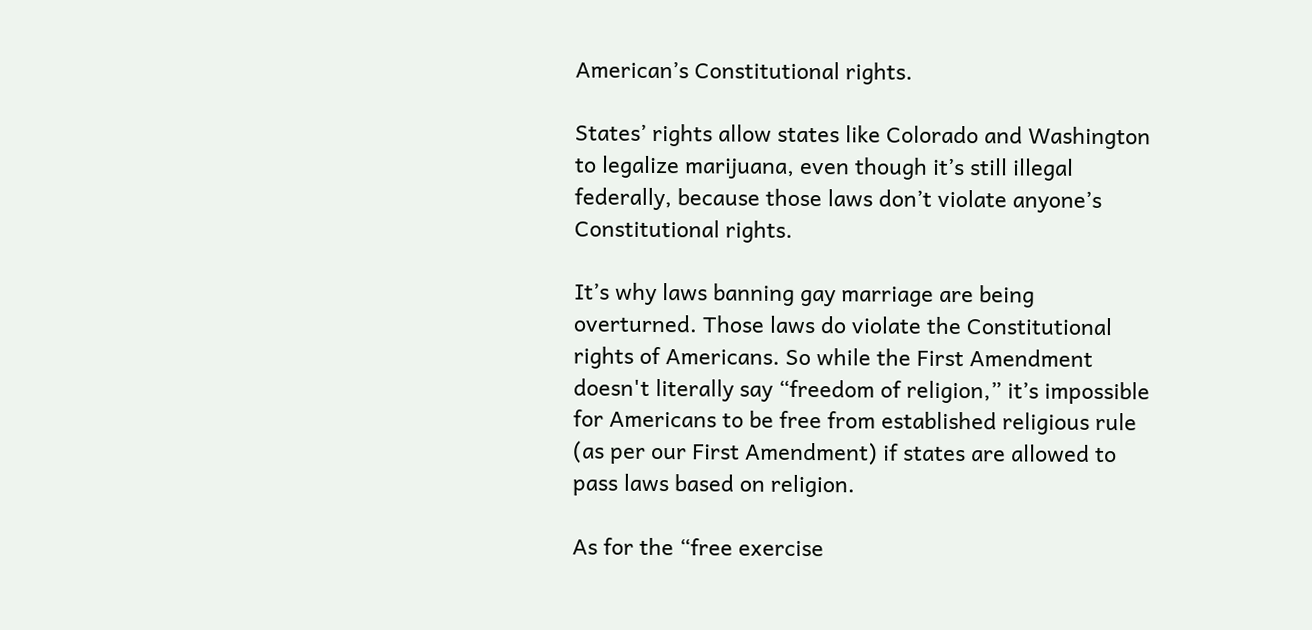American’s Constitutional rights.

States’ rights allow states like Colorado and Washington to legalize marijuana, even though it’s still illegal federally, because those laws don’t violate anyone’s Constitutional rights.

It’s why laws banning gay marriage are being overturned. Those laws do violate the Constitutional rights of Americans. So while the First Amendment doesn't literally say “freedom of religion,” it’s impossible for Americans to be free from established religious rule (as per our First Amendment) if states are allowed to pass laws based on religion.

As for the “free exercise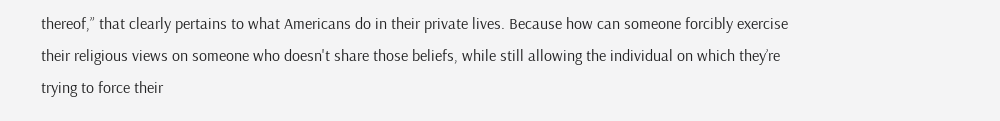thereof,” that clearly pertains to what Americans do in their private lives. Because how can someone forcibly exercise their religious views on someone who doesn't share those beliefs, while still allowing the individual on which they’re trying to force their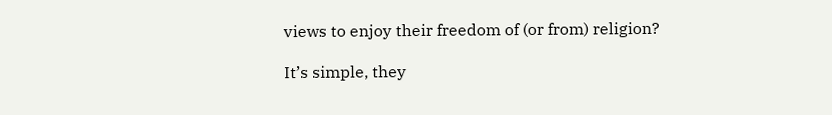views to enjoy their freedom of (or from) religion?

It’s simple, they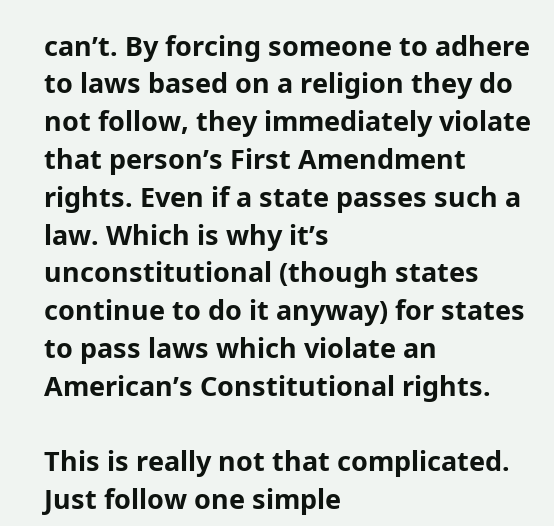can’t. By forcing someone to adhere to laws based on a religion they do not follow, they immediately violate that person’s First Amendment rights. Even if a state passes such a law. Which is why it’s unconstitutional (though states continue to do it anyway) for states to pass laws which violate an American’s Constitutional rights.

This is really not that complicated. Just follow one simple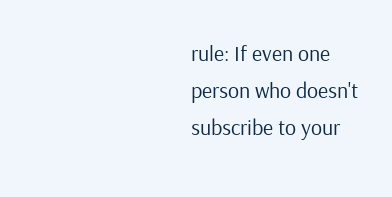rule: If even one person who doesn't subscribe to your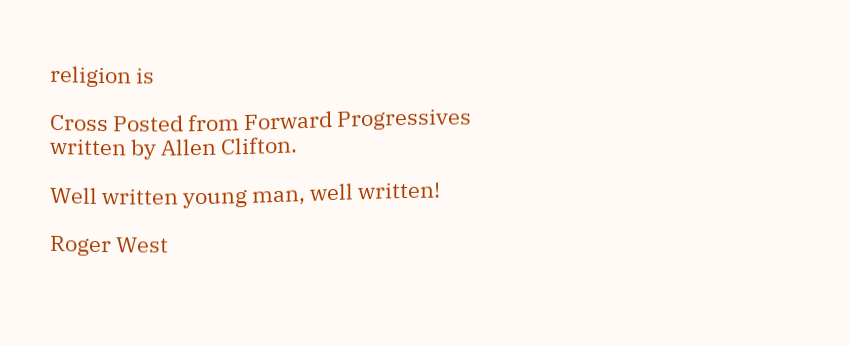religion is

Cross Posted from Forward Progressives written by Allen Clifton.

Well written young man, well written!

Roger West